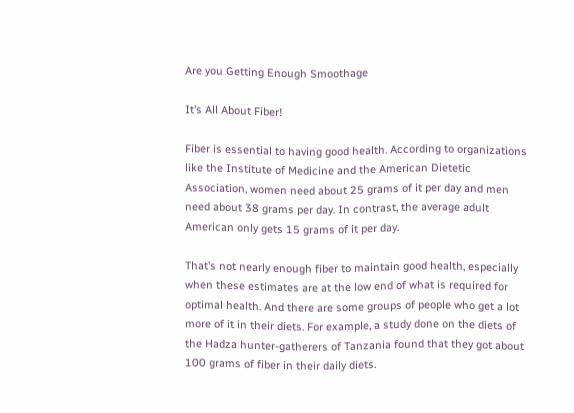Are you Getting Enough Smoothage

It’s All About Fiber!

Fiber is essential to having good health. According to organizations like the Institute of Medicine and the American Dietetic Association, women need about 25 grams of it per day and men need about 38 grams per day. In contrast, the average adult American only gets 15 grams of it per day.

That’s not nearly enough fiber to maintain good health, especially when these estimates are at the low end of what is required for optimal health. And there are some groups of people who get a lot more of it in their diets. For example, a study done on the diets of the Hadza hunter-gatherers of Tanzania found that they got about 100 grams of fiber in their daily diets.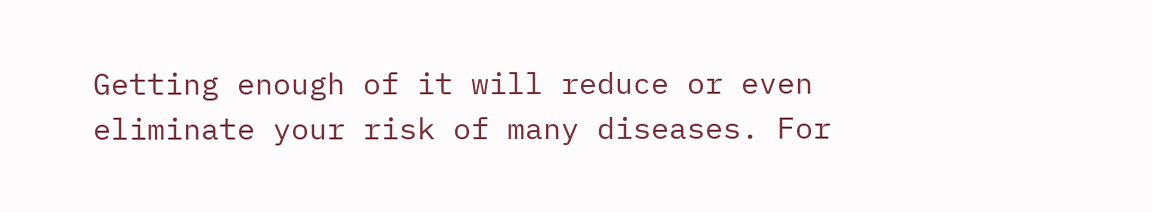Getting enough of it will reduce or even eliminate your risk of many diseases. For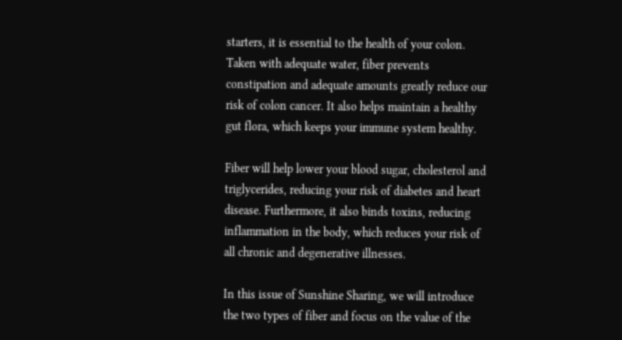starters, it is essential to the health of your colon. Taken with adequate water, fiber prevents constipation and adequate amounts greatly reduce our risk of colon cancer. It also helps maintain a healthy gut flora, which keeps your immune system healthy.

Fiber will help lower your blood sugar, cholesterol and triglycerides, reducing your risk of diabetes and heart disease. Furthermore, it also binds toxins, reducing inflammation in the body, which reduces your risk of all chronic and degenerative illnesses.

In this issue of Sunshine Sharing, we will introduce the two types of fiber and focus on the value of the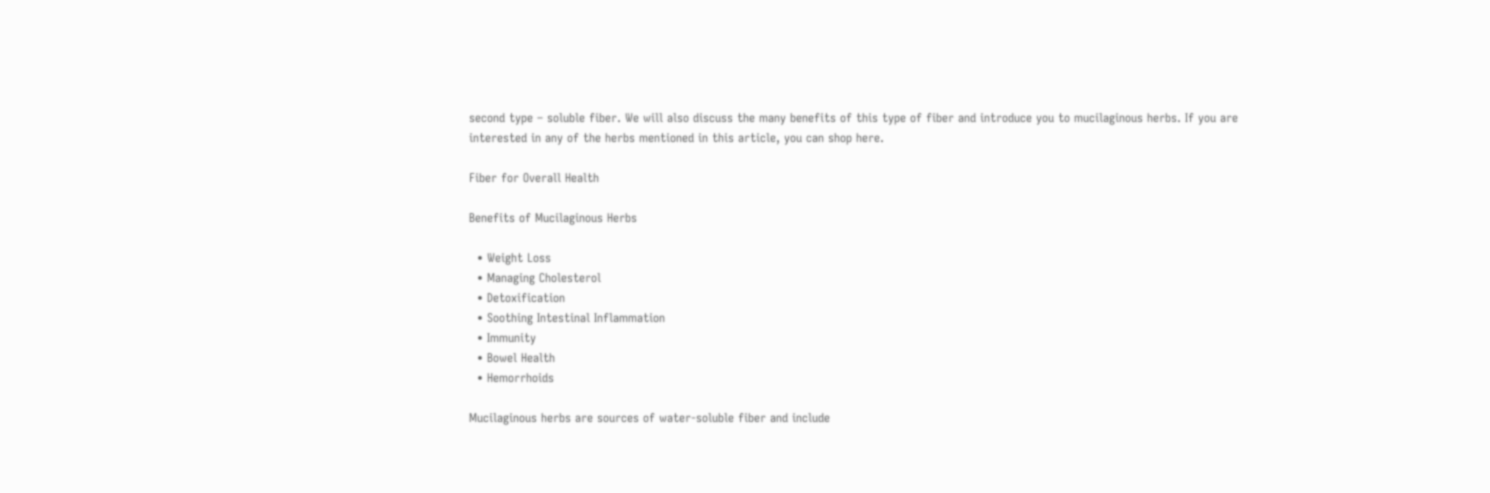second type – soluble fiber. We will also discuss the many benefits of this type of fiber and introduce you to mucilaginous herbs. If you are interested in any of the herbs mentioned in this article, you can shop here.

Fiber for Overall Health

Benefits of Mucilaginous Herbs

  • Weight Loss
  • Managing Cholesterol
  • Detoxification
  • Soothing Intestinal Inflammation
  • Immunity
  • Bowel Health
  • Hemorrhoids

Mucilaginous herbs are sources of water-soluble fiber and include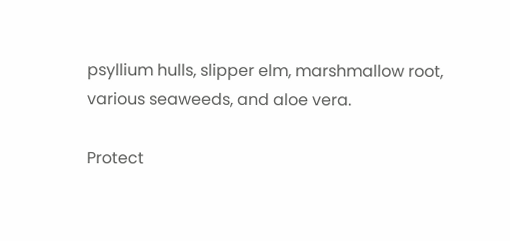psyllium hulls, slipper elm, marshmallow root, various seaweeds, and aloe vera.

Protect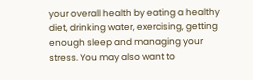your overall health by eating a healthy diet, drinking water, exercising, getting enough sleep and managing your stress. You may also want to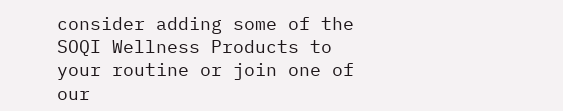consider adding some of the SOQI Wellness Products to your routine or join one of our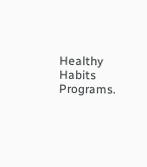Healthy Habits Programs.